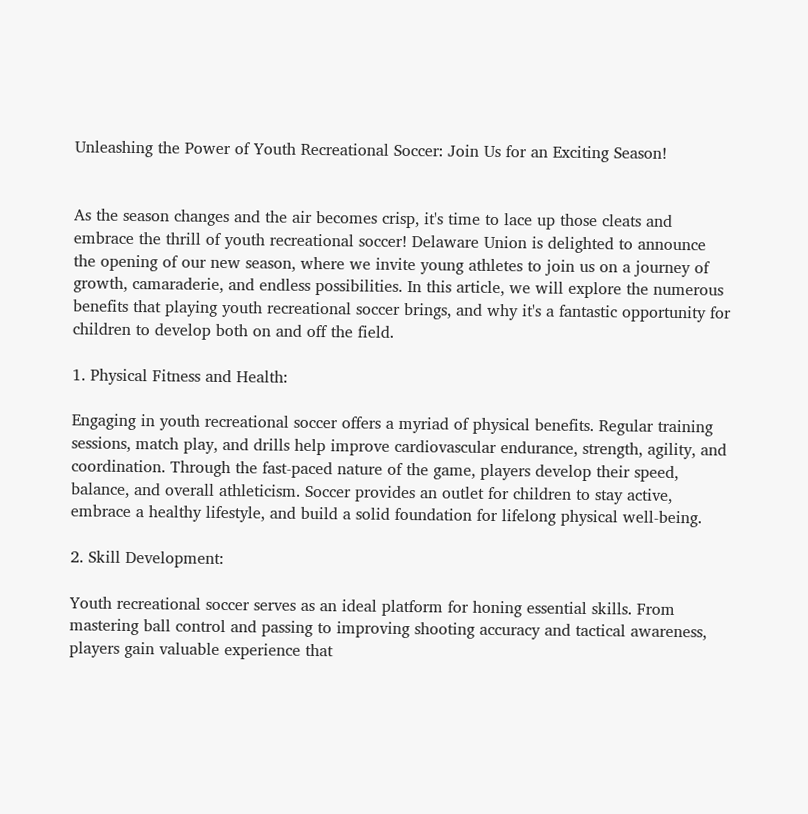Unleashing the Power of Youth Recreational Soccer: Join Us for an Exciting Season!


As the season changes and the air becomes crisp, it's time to lace up those cleats and embrace the thrill of youth recreational soccer! Delaware Union is delighted to announce the opening of our new season, where we invite young athletes to join us on a journey of growth, camaraderie, and endless possibilities. In this article, we will explore the numerous benefits that playing youth recreational soccer brings, and why it's a fantastic opportunity for children to develop both on and off the field.

1. Physical Fitness and Health:

Engaging in youth recreational soccer offers a myriad of physical benefits. Regular training sessions, match play, and drills help improve cardiovascular endurance, strength, agility, and coordination. Through the fast-paced nature of the game, players develop their speed, balance, and overall athleticism. Soccer provides an outlet for children to stay active, embrace a healthy lifestyle, and build a solid foundation for lifelong physical well-being.

2. Skill Development:

Youth recreational soccer serves as an ideal platform for honing essential skills. From mastering ball control and passing to improving shooting accuracy and tactical awareness, players gain valuable experience that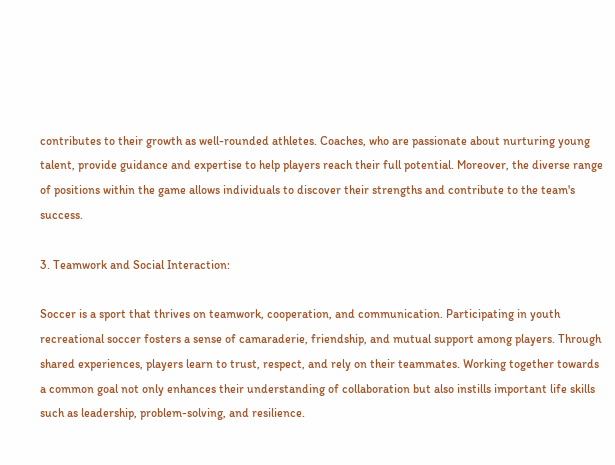contributes to their growth as well-rounded athletes. Coaches, who are passionate about nurturing young talent, provide guidance and expertise to help players reach their full potential. Moreover, the diverse range of positions within the game allows individuals to discover their strengths and contribute to the team's success.

3. Teamwork and Social Interaction:

Soccer is a sport that thrives on teamwork, cooperation, and communication. Participating in youth recreational soccer fosters a sense of camaraderie, friendship, and mutual support among players. Through shared experiences, players learn to trust, respect, and rely on their teammates. Working together towards a common goal not only enhances their understanding of collaboration but also instills important life skills such as leadership, problem-solving, and resilience.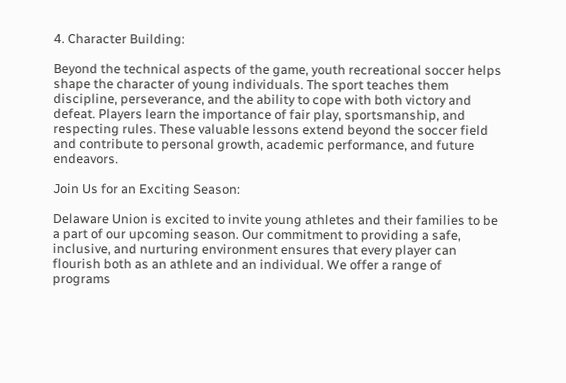4. Character Building:

Beyond the technical aspects of the game, youth recreational soccer helps shape the character of young individuals. The sport teaches them discipline, perseverance, and the ability to cope with both victory and defeat. Players learn the importance of fair play, sportsmanship, and respecting rules. These valuable lessons extend beyond the soccer field and contribute to personal growth, academic performance, and future endeavors.

Join Us for an Exciting Season:

Delaware Union is excited to invite young athletes and their families to be a part of our upcoming season. Our commitment to providing a safe, inclusive, and nurturing environment ensures that every player can flourish both as an athlete and an individual. We offer a range of programs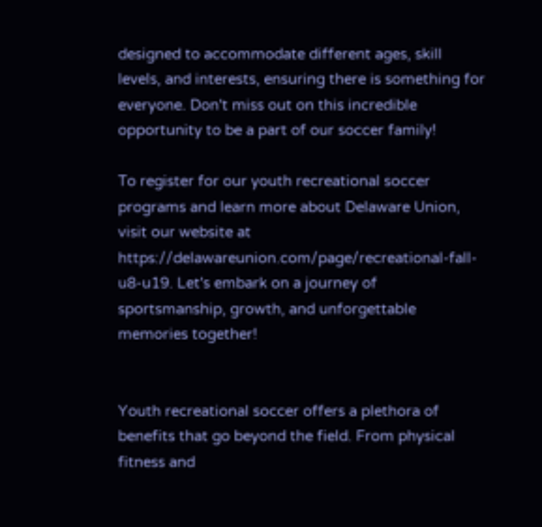designed to accommodate different ages, skill levels, and interests, ensuring there is something for everyone. Don't miss out on this incredible opportunity to be a part of our soccer family!

To register for our youth recreational soccer programs and learn more about Delaware Union, visit our website at https://delawareunion.com/page/recreational-fall-u8-u19. Let's embark on a journey of sportsmanship, growth, and unforgettable memories together!


Youth recreational soccer offers a plethora of benefits that go beyond the field. From physical fitness and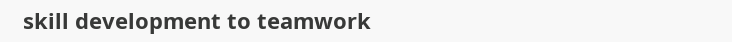skill development to teamwork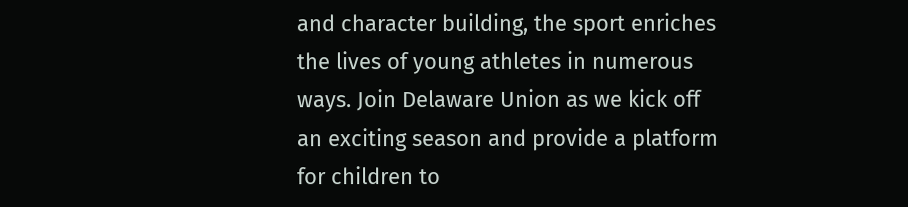and character building, the sport enriches the lives of young athletes in numerous ways. Join Delaware Union as we kick off an exciting season and provide a platform for children to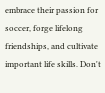embrace their passion for soccer, forge lifelong friendships, and cultivate important life skills. Don't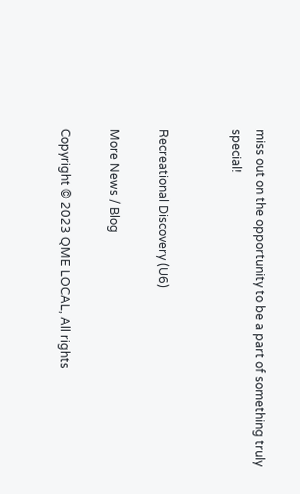miss out on the opportunity to be a part of something truly special!


Recreational Discovery (U6)

More News / Blog

Copyright © 2023 QME LOCAL, All rights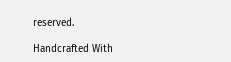reserved.

Handcrafted With